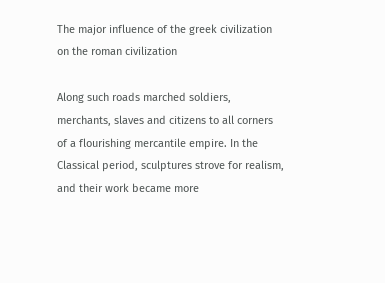The major influence of the greek civilization on the roman civilization

Along such roads marched soldiers, merchants, slaves and citizens to all corners of a flourishing mercantile empire. In the Classical period, sculptures strove for realism, and their work became more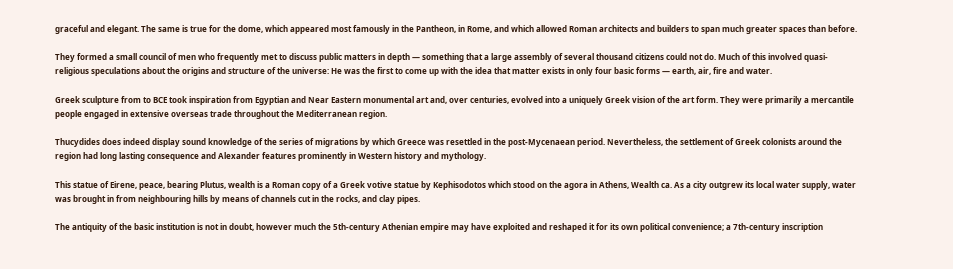graceful and elegant. The same is true for the dome, which appeared most famously in the Pantheon, in Rome, and which allowed Roman architects and builders to span much greater spaces than before.

They formed a small council of men who frequently met to discuss public matters in depth — something that a large assembly of several thousand citizens could not do. Much of this involved quasi-religious speculations about the origins and structure of the universe: He was the first to come up with the idea that matter exists in only four basic forms — earth, air, fire and water.

Greek sculpture from to BCE took inspiration from Egyptian and Near Eastern monumental art and, over centuries, evolved into a uniquely Greek vision of the art form. They were primarily a mercantile people engaged in extensive overseas trade throughout the Mediterranean region.

Thucydides does indeed display sound knowledge of the series of migrations by which Greece was resettled in the post-Mycenaean period. Nevertheless, the settlement of Greek colonists around the region had long lasting consequence and Alexander features prominently in Western history and mythology.

This statue of Eirene, peace, bearing Plutus, wealth is a Roman copy of a Greek votive statue by Kephisodotos which stood on the agora in Athens, Wealth ca. As a city outgrew its local water supply, water was brought in from neighbouring hills by means of channels cut in the rocks, and clay pipes.

The antiquity of the basic institution is not in doubt, however much the 5th-century Athenian empire may have exploited and reshaped it for its own political convenience; a 7th-century inscription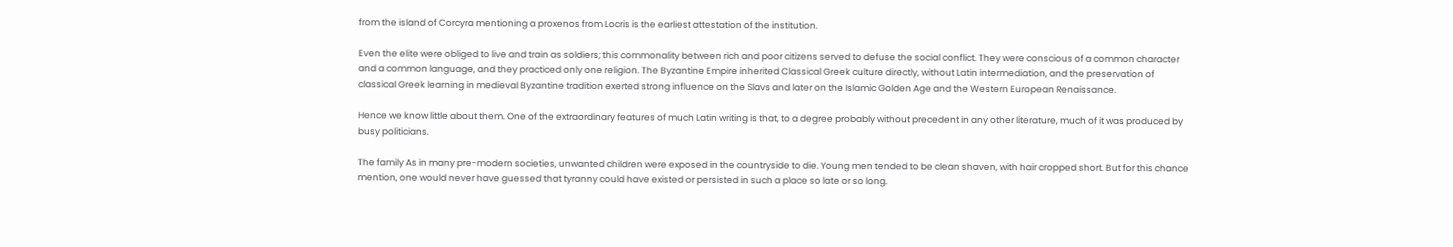from the island of Corcyra mentioning a proxenos from Locris is the earliest attestation of the institution.

Even the elite were obliged to live and train as soldiers; this commonality between rich and poor citizens served to defuse the social conflict. They were conscious of a common character and a common language, and they practiced only one religion. The Byzantine Empire inherited Classical Greek culture directly, without Latin intermediation, and the preservation of classical Greek learning in medieval Byzantine tradition exerted strong influence on the Slavs and later on the Islamic Golden Age and the Western European Renaissance.

Hence we know little about them. One of the extraordinary features of much Latin writing is that, to a degree probably without precedent in any other literature, much of it was produced by busy politicians.

The family As in many pre-modern societies, unwanted children were exposed in the countryside to die. Young men tended to be clean shaven, with hair cropped short. But for this chance mention, one would never have guessed that tyranny could have existed or persisted in such a place so late or so long.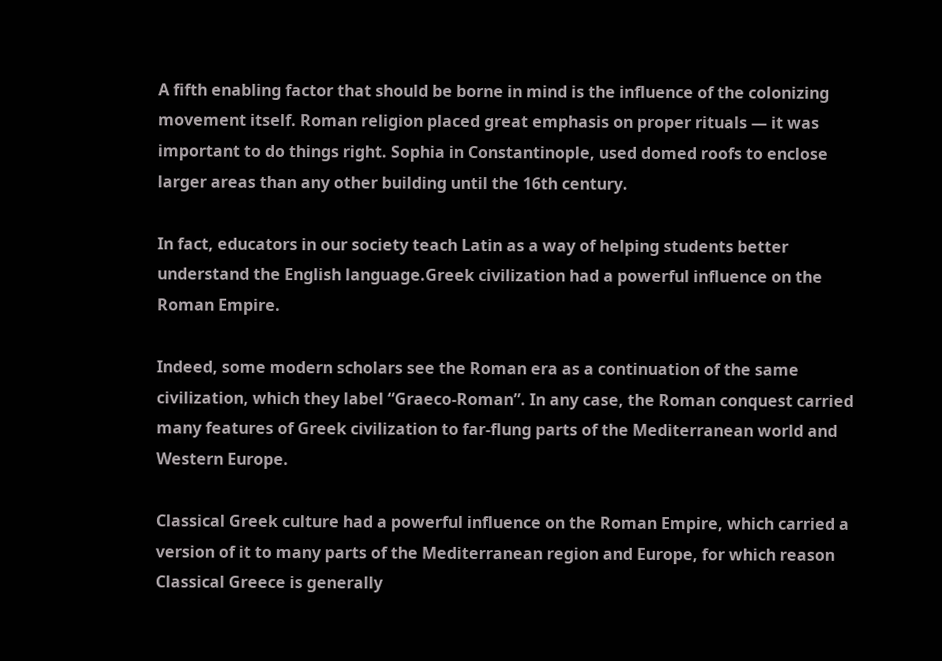A fifth enabling factor that should be borne in mind is the influence of the colonizing movement itself. Roman religion placed great emphasis on proper rituals — it was important to do things right. Sophia in Constantinople, used domed roofs to enclose larger areas than any other building until the 16th century.

In fact, educators in our society teach Latin as a way of helping students better understand the English language.Greek civilization had a powerful influence on the Roman Empire.

Indeed, some modern scholars see the Roman era as a continuation of the same civilization, which they label “Graeco-Roman”. In any case, the Roman conquest carried many features of Greek civilization to far-flung parts of the Mediterranean world and Western Europe.

Classical Greek culture had a powerful influence on the Roman Empire, which carried a version of it to many parts of the Mediterranean region and Europe, for which reason Classical Greece is generally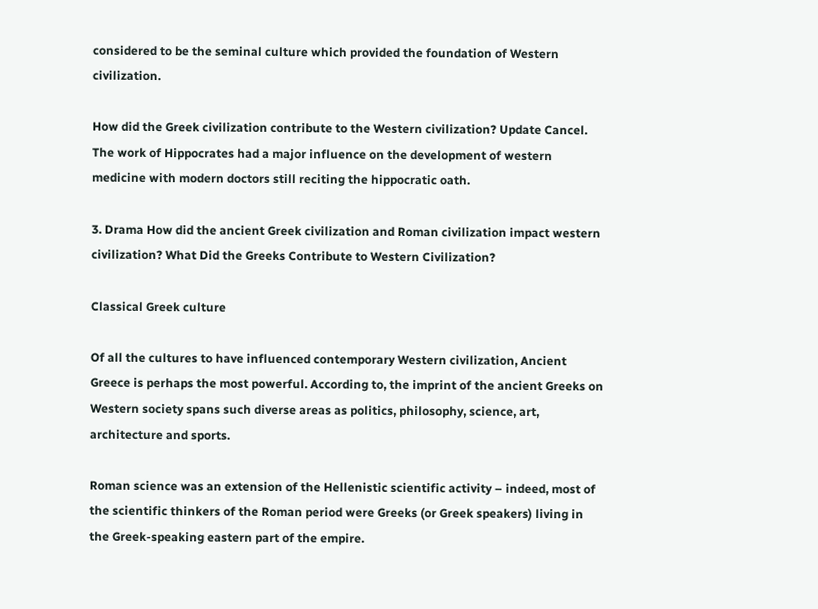considered to be the seminal culture which provided the foundation of Western civilization.

How did the Greek civilization contribute to the Western civilization? Update Cancel. The work of Hippocrates had a major influence on the development of western medicine with modern doctors still reciting the hippocratic oath.

3. Drama How did the ancient Greek civilization and Roman civilization impact western civilization? What Did the Greeks Contribute to Western Civilization?

Classical Greek culture

Of all the cultures to have influenced contemporary Western civilization, Ancient Greece is perhaps the most powerful. According to, the imprint of the ancient Greeks on Western society spans such diverse areas as politics, philosophy, science, art, architecture and sports.

Roman science was an extension of the Hellenistic scientific activity – indeed, most of the scientific thinkers of the Roman period were Greeks (or Greek speakers) living in the Greek-speaking eastern part of the empire.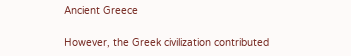Ancient Greece

However, the Greek civilization contributed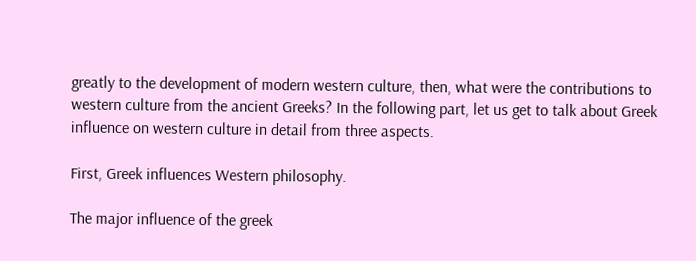greatly to the development of modern western culture, then, what were the contributions to western culture from the ancient Greeks? In the following part, let us get to talk about Greek influence on western culture in detail from three aspects.

First, Greek influences Western philosophy.

The major influence of the greek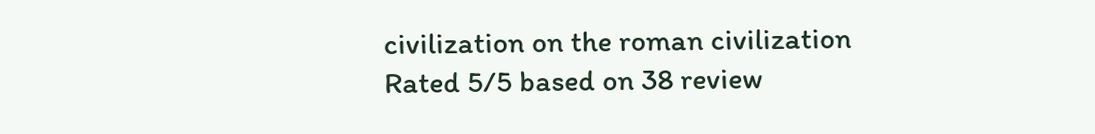civilization on the roman civilization
Rated 5/5 based on 38 review